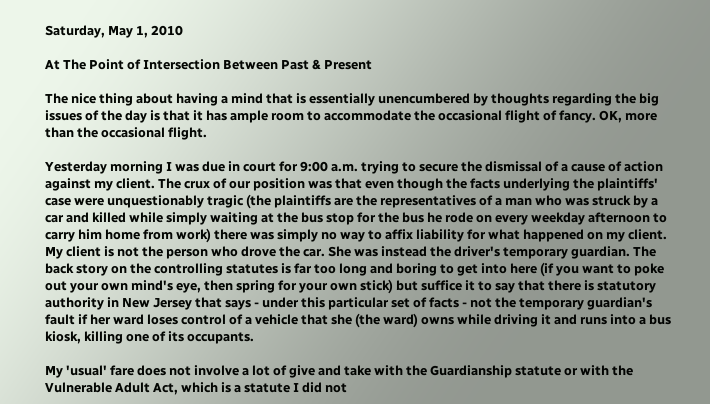Saturday, May 1, 2010

At The Point of Intersection Between Past & Present

The nice thing about having a mind that is essentially unencumbered by thoughts regarding the big issues of the day is that it has ample room to accommodate the occasional flight of fancy. OK, more than the occasional flight.

Yesterday morning I was due in court for 9:00 a.m. trying to secure the dismissal of a cause of action against my client. The crux of our position was that even though the facts underlying the plaintiffs' case were unquestionably tragic (the plaintiffs are the representatives of a man who was struck by a car and killed while simply waiting at the bus stop for the bus he rode on every weekday afternoon to carry him home from work) there was simply no way to affix liability for what happened on my client. My client is not the person who drove the car. She was instead the driver's temporary guardian. The back story on the controlling statutes is far too long and boring to get into here (if you want to poke out your own mind's eye, then spring for your own stick) but suffice it to say that there is statutory authority in New Jersey that says - under this particular set of facts - not the temporary guardian's fault if her ward loses control of a vehicle that she (the ward) owns while driving it and runs into a bus kiosk, killing one of its occupants.

My 'usual' fare does not involve a lot of give and take with the Guardianship statute or with the Vulnerable Adult Act, which is a statute I did not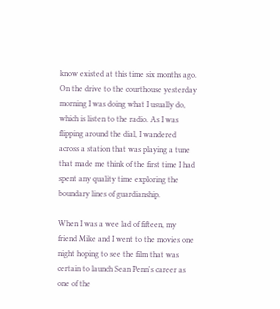know existed at this time six months ago. On the drive to the courthouse yesterday morning I was doing what I usually do, which is listen to the radio. As I was flipping around the dial, I wandered across a station that was playing a tune that made me think of the first time I had spent any quality time exploring the boundary lines of guardianship.

When I was a wee lad of fifteen, my friend Mike and I went to the movies one night hoping to see the film that was certain to launch Sean Penn's career as one of the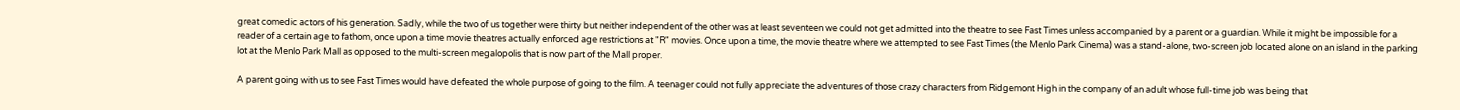great comedic actors of his generation. Sadly, while the two of us together were thirty but neither independent of the other was at least seventeen we could not get admitted into the theatre to see Fast Times unless accompanied by a parent or a guardian. While it might be impossible for a reader of a certain age to fathom, once upon a time movie theatres actually enforced age restrictions at "R" movies. Once upon a time, the movie theatre where we attempted to see Fast Times (the Menlo Park Cinema) was a stand-alone, two-screen job located alone on an island in the parking lot at the Menlo Park Mall as opposed to the multi-screen megalopolis that is now part of the Mall proper.

A parent going with us to see Fast Times would have defeated the whole purpose of going to the film. A teenager could not fully appreciate the adventures of those crazy characters from Ridgemont High in the company of an adult whose full-time job was being that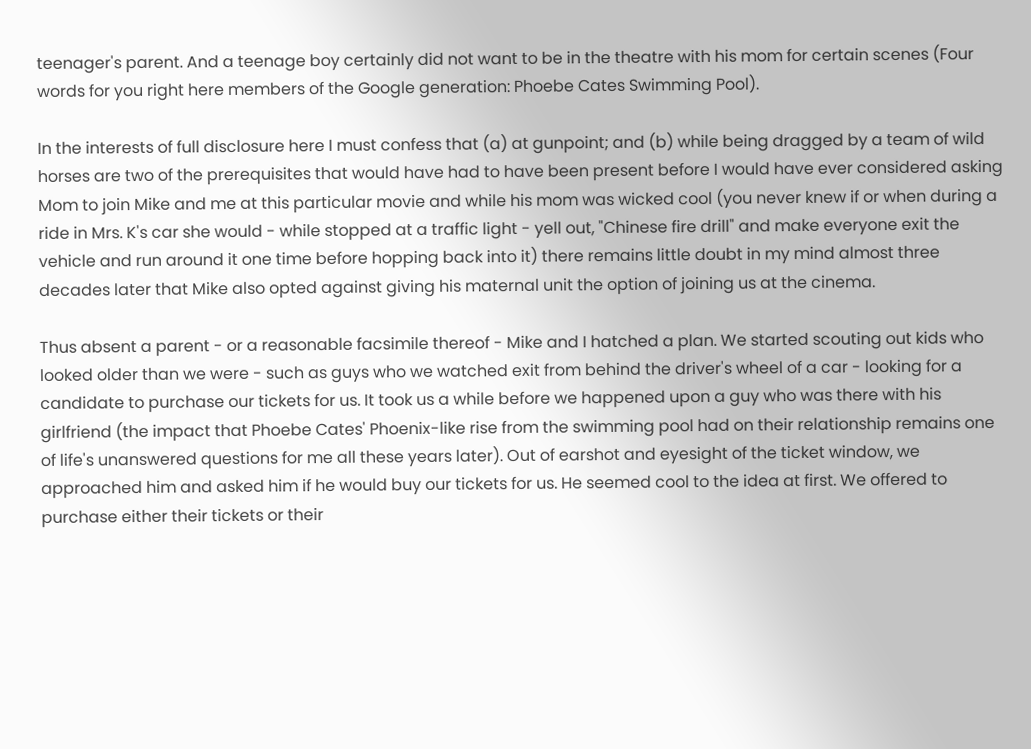teenager's parent. And a teenage boy certainly did not want to be in the theatre with his mom for certain scenes (Four words for you right here members of the Google generation: Phoebe Cates Swimming Pool).

In the interests of full disclosure here I must confess that (a) at gunpoint; and (b) while being dragged by a team of wild horses are two of the prerequisites that would have had to have been present before I would have ever considered asking Mom to join Mike and me at this particular movie and while his mom was wicked cool (you never knew if or when during a ride in Mrs. K's car she would - while stopped at a traffic light - yell out, "Chinese fire drill" and make everyone exit the vehicle and run around it one time before hopping back into it) there remains little doubt in my mind almost three decades later that Mike also opted against giving his maternal unit the option of joining us at the cinema.

Thus absent a parent - or a reasonable facsimile thereof - Mike and I hatched a plan. We started scouting out kids who looked older than we were - such as guys who we watched exit from behind the driver's wheel of a car - looking for a candidate to purchase our tickets for us. It took us a while before we happened upon a guy who was there with his girlfriend (the impact that Phoebe Cates' Phoenix-like rise from the swimming pool had on their relationship remains one of life's unanswered questions for me all these years later). Out of earshot and eyesight of the ticket window, we approached him and asked him if he would buy our tickets for us. He seemed cool to the idea at first. We offered to purchase either their tickets or their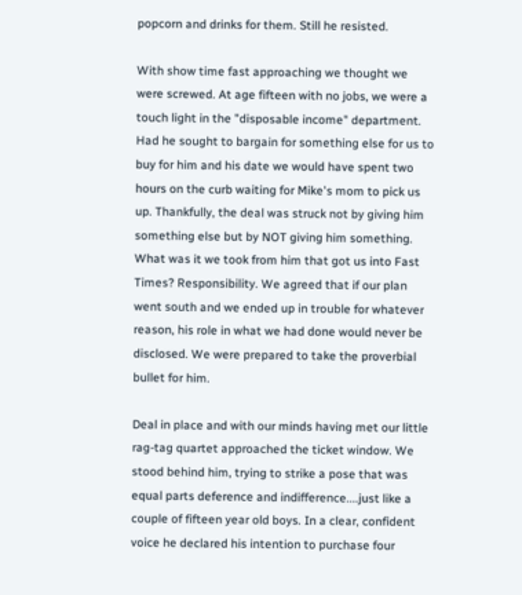popcorn and drinks for them. Still he resisted.

With show time fast approaching we thought we were screwed. At age fifteen with no jobs, we were a touch light in the "disposable income" department. Had he sought to bargain for something else for us to buy for him and his date we would have spent two hours on the curb waiting for Mike's mom to pick us up. Thankfully, the deal was struck not by giving him something else but by NOT giving him something. What was it we took from him that got us into Fast Times? Responsibility. We agreed that if our plan went south and we ended up in trouble for whatever reason, his role in what we had done would never be disclosed. We were prepared to take the proverbial bullet for him.

Deal in place and with our minds having met our little rag-tag quartet approached the ticket window. We stood behind him, trying to strike a pose that was equal parts deference and indifference....just like a couple of fifteen year old boys. In a clear, confident voice he declared his intention to purchase four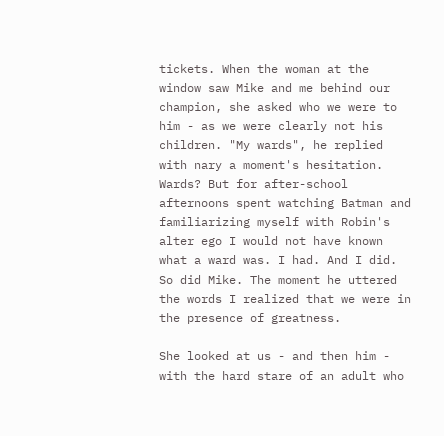tickets. When the woman at the window saw Mike and me behind our champion, she asked who we were to him - as we were clearly not his children. "My wards", he replied with nary a moment's hesitation. Wards? But for after-school afternoons spent watching Batman and familiarizing myself with Robin's alter ego I would not have known what a ward was. I had. And I did. So did Mike. The moment he uttered the words I realized that we were in the presence of greatness.

She looked at us - and then him - with the hard stare of an adult who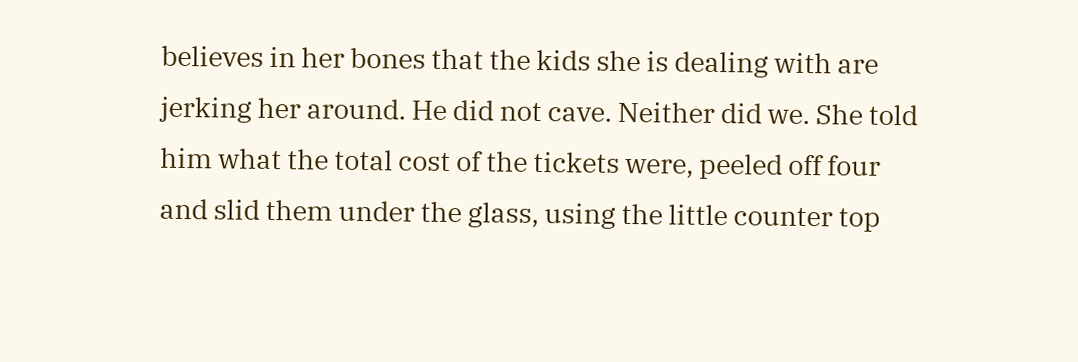believes in her bones that the kids she is dealing with are jerking her around. He did not cave. Neither did we. She told him what the total cost of the tickets were, peeled off four and slid them under the glass, using the little counter top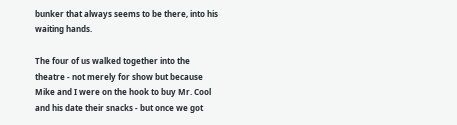bunker that always seems to be there, into his waiting hands.

The four of us walked together into the theatre - not merely for show but because Mike and I were on the hook to buy Mr. Cool and his date their snacks - but once we got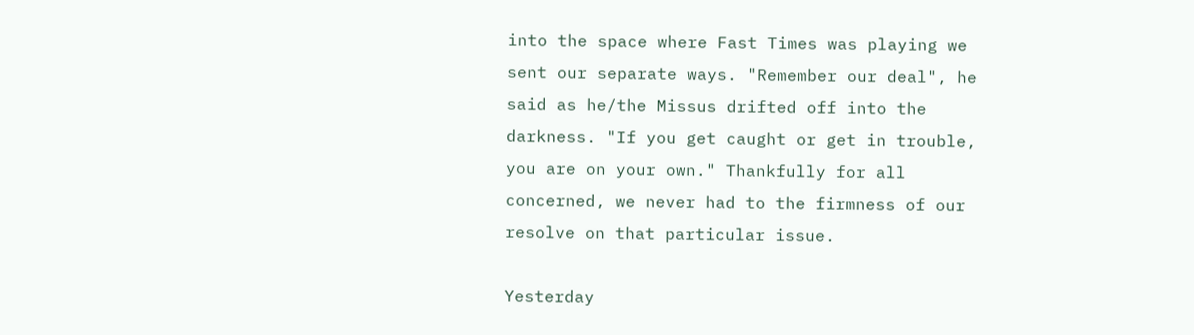into the space where Fast Times was playing we sent our separate ways. "Remember our deal", he said as he/the Missus drifted off into the darkness. "If you get caught or get in trouble, you are on your own." Thankfully for all concerned, we never had to the firmness of our resolve on that particular issue.

Yesterday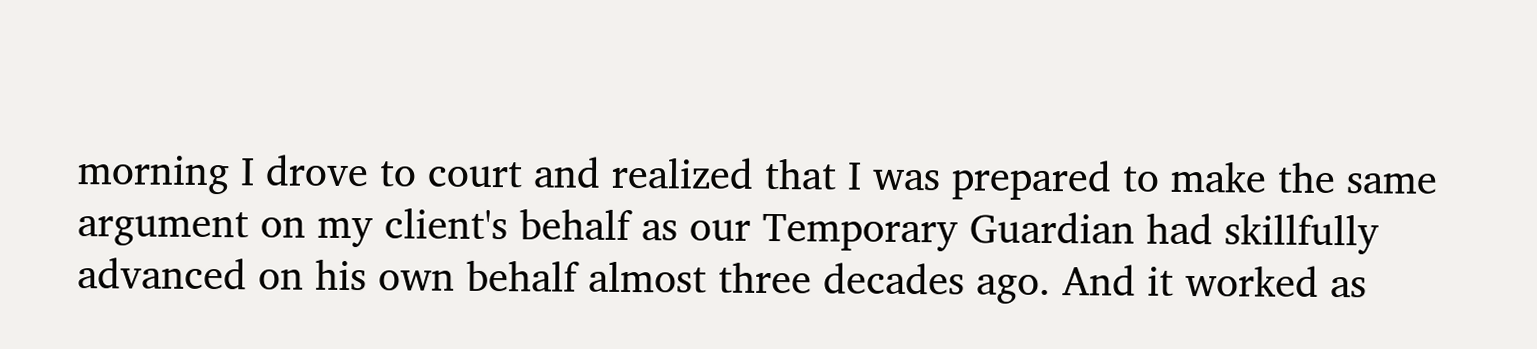morning I drove to court and realized that I was prepared to make the same argument on my client's behalf as our Temporary Guardian had skillfully advanced on his own behalf almost three decades ago. And it worked as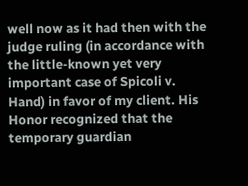well now as it had then with the judge ruling (in accordance with the little-known yet very important case of Spicoli v. Hand) in favor of my client. His Honor recognized that the temporary guardian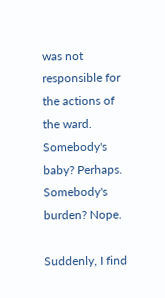was not responsible for the actions of the ward. Somebody's baby? Perhaps. Somebody's burden? Nope.

Suddenly, I find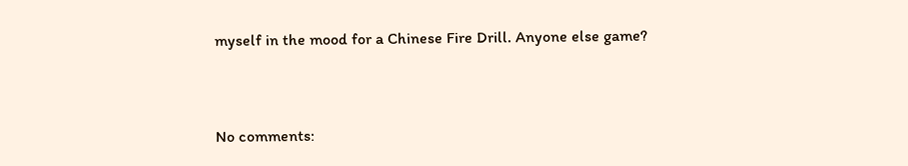myself in the mood for a Chinese Fire Drill. Anyone else game?


No comments: